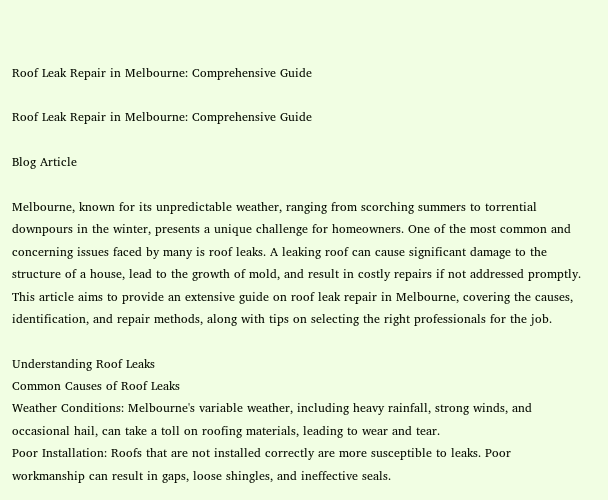Roof Leak Repair in Melbourne: Comprehensive Guide

Roof Leak Repair in Melbourne: Comprehensive Guide

Blog Article

Melbourne, known for its unpredictable weather, ranging from scorching summers to torrential downpours in the winter, presents a unique challenge for homeowners. One of the most common and concerning issues faced by many is roof leaks. A leaking roof can cause significant damage to the structure of a house, lead to the growth of mold, and result in costly repairs if not addressed promptly. This article aims to provide an extensive guide on roof leak repair in Melbourne, covering the causes, identification, and repair methods, along with tips on selecting the right professionals for the job.

Understanding Roof Leaks
Common Causes of Roof Leaks
Weather Conditions: Melbourne's variable weather, including heavy rainfall, strong winds, and occasional hail, can take a toll on roofing materials, leading to wear and tear.
Poor Installation: Roofs that are not installed correctly are more susceptible to leaks. Poor workmanship can result in gaps, loose shingles, and ineffective seals.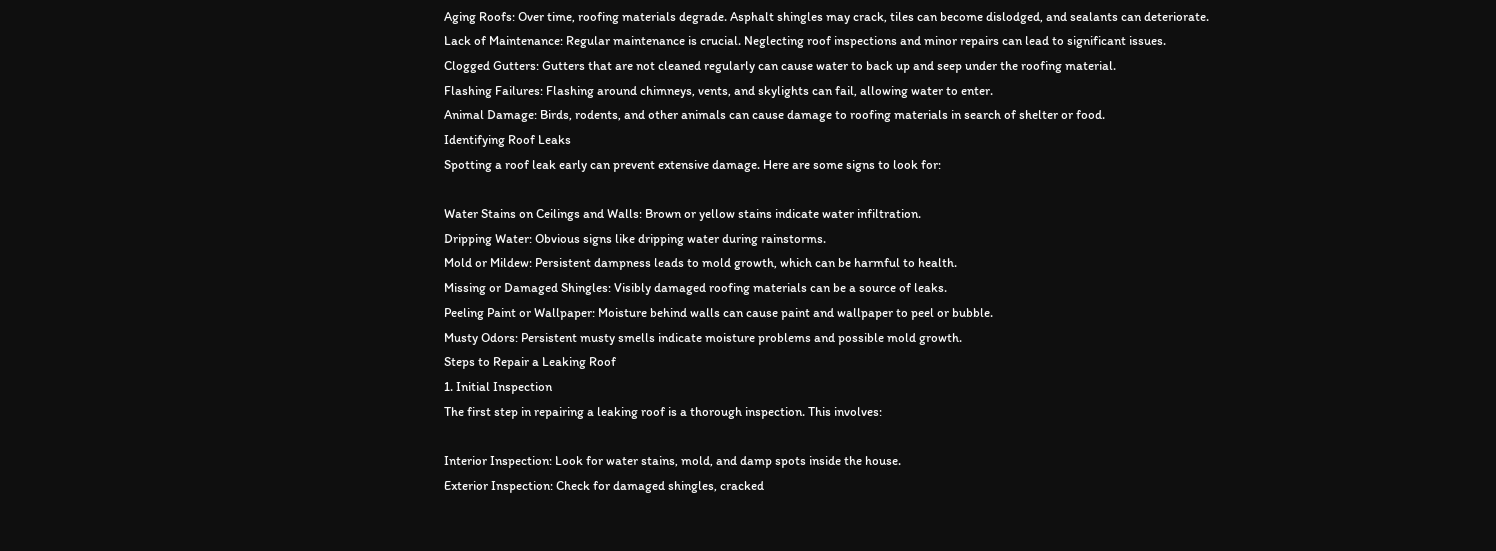Aging Roofs: Over time, roofing materials degrade. Asphalt shingles may crack, tiles can become dislodged, and sealants can deteriorate.
Lack of Maintenance: Regular maintenance is crucial. Neglecting roof inspections and minor repairs can lead to significant issues.
Clogged Gutters: Gutters that are not cleaned regularly can cause water to back up and seep under the roofing material.
Flashing Failures: Flashing around chimneys, vents, and skylights can fail, allowing water to enter.
Animal Damage: Birds, rodents, and other animals can cause damage to roofing materials in search of shelter or food.
Identifying Roof Leaks
Spotting a roof leak early can prevent extensive damage. Here are some signs to look for:

Water Stains on Ceilings and Walls: Brown or yellow stains indicate water infiltration.
Dripping Water: Obvious signs like dripping water during rainstorms.
Mold or Mildew: Persistent dampness leads to mold growth, which can be harmful to health.
Missing or Damaged Shingles: Visibly damaged roofing materials can be a source of leaks.
Peeling Paint or Wallpaper: Moisture behind walls can cause paint and wallpaper to peel or bubble.
Musty Odors: Persistent musty smells indicate moisture problems and possible mold growth.
Steps to Repair a Leaking Roof
1. Initial Inspection
The first step in repairing a leaking roof is a thorough inspection. This involves:

Interior Inspection: Look for water stains, mold, and damp spots inside the house.
Exterior Inspection: Check for damaged shingles, cracked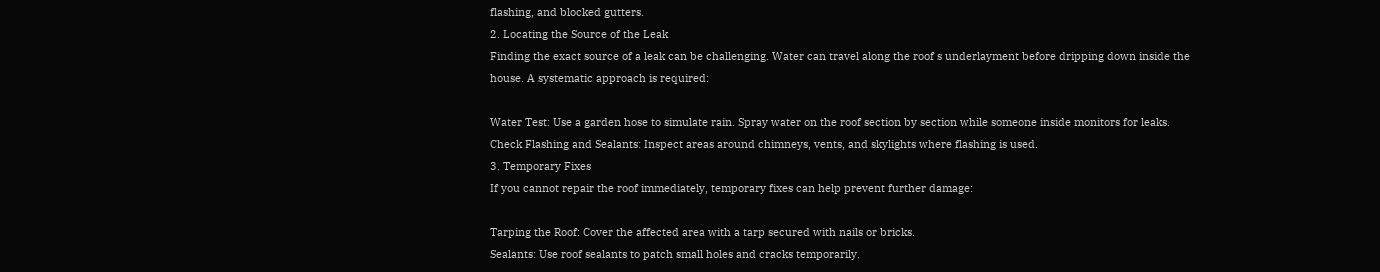flashing, and blocked gutters.
2. Locating the Source of the Leak
Finding the exact source of a leak can be challenging. Water can travel along the roof s underlayment before dripping down inside the house. A systematic approach is required:

Water Test: Use a garden hose to simulate rain. Spray water on the roof section by section while someone inside monitors for leaks.
Check Flashing and Sealants: Inspect areas around chimneys, vents, and skylights where flashing is used.
3. Temporary Fixes
If you cannot repair the roof immediately, temporary fixes can help prevent further damage:

Tarping the Roof: Cover the affected area with a tarp secured with nails or bricks.
Sealants: Use roof sealants to patch small holes and cracks temporarily.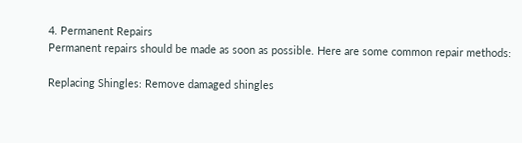4. Permanent Repairs
Permanent repairs should be made as soon as possible. Here are some common repair methods:

Replacing Shingles: Remove damaged shingles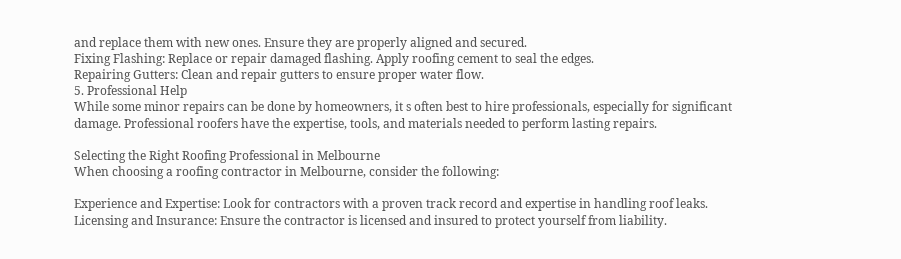and replace them with new ones. Ensure they are properly aligned and secured.
Fixing Flashing: Replace or repair damaged flashing. Apply roofing cement to seal the edges.
Repairing Gutters: Clean and repair gutters to ensure proper water flow.
5. Professional Help
While some minor repairs can be done by homeowners, it s often best to hire professionals, especially for significant damage. Professional roofers have the expertise, tools, and materials needed to perform lasting repairs.

Selecting the Right Roofing Professional in Melbourne
When choosing a roofing contractor in Melbourne, consider the following:

Experience and Expertise: Look for contractors with a proven track record and expertise in handling roof leaks.
Licensing and Insurance: Ensure the contractor is licensed and insured to protect yourself from liability.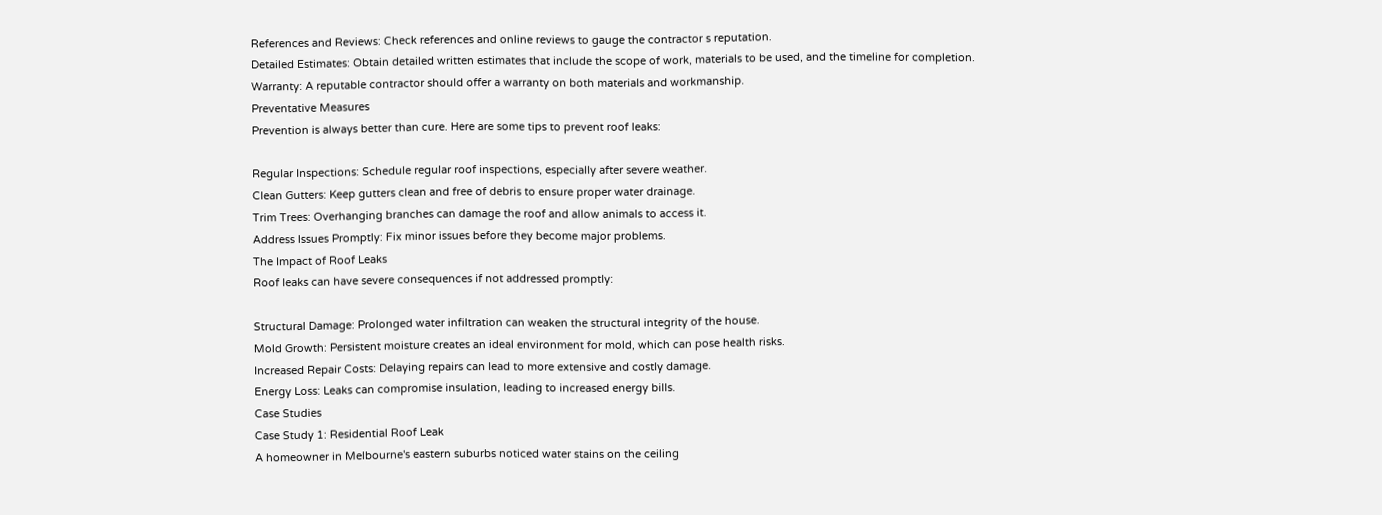References and Reviews: Check references and online reviews to gauge the contractor s reputation.
Detailed Estimates: Obtain detailed written estimates that include the scope of work, materials to be used, and the timeline for completion.
Warranty: A reputable contractor should offer a warranty on both materials and workmanship.
Preventative Measures
Prevention is always better than cure. Here are some tips to prevent roof leaks:

Regular Inspections: Schedule regular roof inspections, especially after severe weather.
Clean Gutters: Keep gutters clean and free of debris to ensure proper water drainage.
Trim Trees: Overhanging branches can damage the roof and allow animals to access it.
Address Issues Promptly: Fix minor issues before they become major problems.
The Impact of Roof Leaks
Roof leaks can have severe consequences if not addressed promptly:

Structural Damage: Prolonged water infiltration can weaken the structural integrity of the house.
Mold Growth: Persistent moisture creates an ideal environment for mold, which can pose health risks.
Increased Repair Costs: Delaying repairs can lead to more extensive and costly damage.
Energy Loss: Leaks can compromise insulation, leading to increased energy bills.
Case Studies
Case Study 1: Residential Roof Leak
A homeowner in Melbourne's eastern suburbs noticed water stains on the ceiling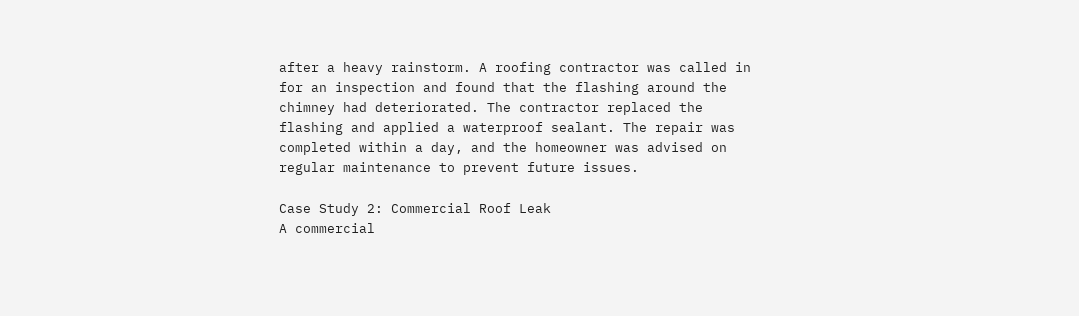after a heavy rainstorm. A roofing contractor was called in for an inspection and found that the flashing around the chimney had deteriorated. The contractor replaced the flashing and applied a waterproof sealant. The repair was completed within a day, and the homeowner was advised on regular maintenance to prevent future issues.

Case Study 2: Commercial Roof Leak
A commercial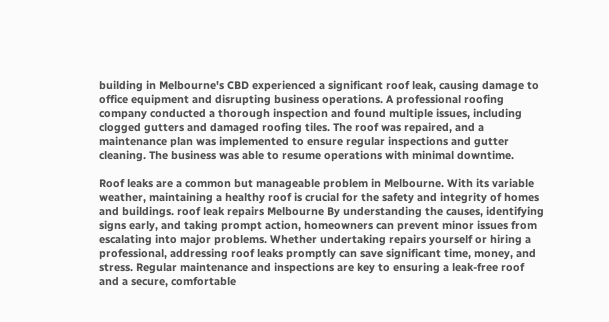building in Melbourne's CBD experienced a significant roof leak, causing damage to office equipment and disrupting business operations. A professional roofing company conducted a thorough inspection and found multiple issues, including clogged gutters and damaged roofing tiles. The roof was repaired, and a maintenance plan was implemented to ensure regular inspections and gutter cleaning. The business was able to resume operations with minimal downtime.

Roof leaks are a common but manageable problem in Melbourne. With its variable weather, maintaining a healthy roof is crucial for the safety and integrity of homes and buildings. roof leak repairs Melbourne By understanding the causes, identifying signs early, and taking prompt action, homeowners can prevent minor issues from escalating into major problems. Whether undertaking repairs yourself or hiring a professional, addressing roof leaks promptly can save significant time, money, and stress. Regular maintenance and inspections are key to ensuring a leak-free roof and a secure, comfortable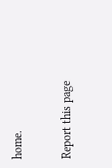home.

Report this page